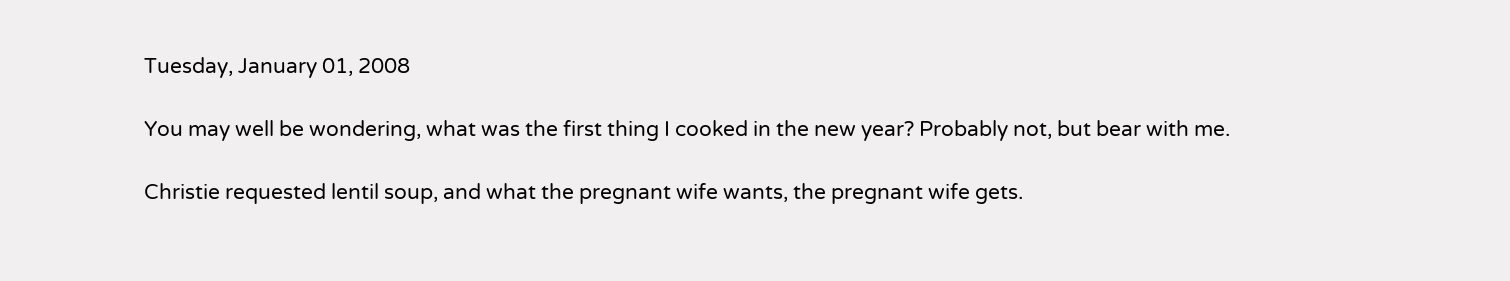Tuesday, January 01, 2008

You may well be wondering, what was the first thing I cooked in the new year? Probably not, but bear with me.

Christie requested lentil soup, and what the pregnant wife wants, the pregnant wife gets.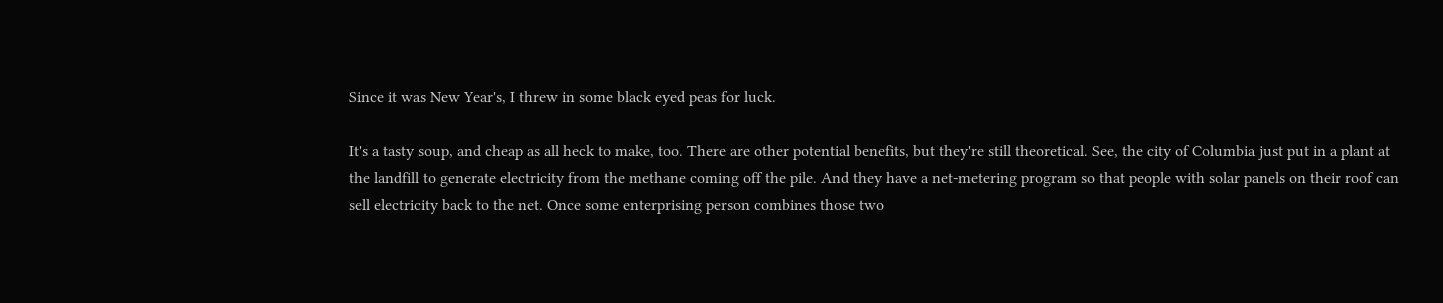Since it was New Year's, I threw in some black eyed peas for luck.

It's a tasty soup, and cheap as all heck to make, too. There are other potential benefits, but they're still theoretical. See, the city of Columbia just put in a plant at the landfill to generate electricity from the methane coming off the pile. And they have a net-metering program so that people with solar panels on their roof can sell electricity back to the net. Once some enterprising person combines those two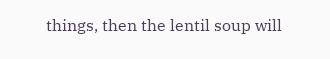things, then the lentil soup will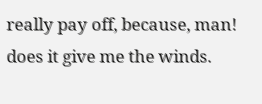really pay off, because, man! does it give me the winds.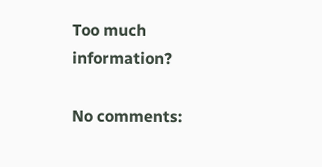Too much information?

No comments: